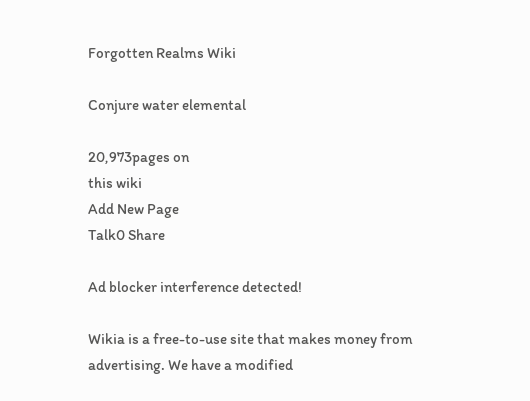Forgotten Realms Wiki

Conjure water elemental

20,973pages on
this wiki
Add New Page
Talk0 Share

Ad blocker interference detected!

Wikia is a free-to-use site that makes money from advertising. We have a modified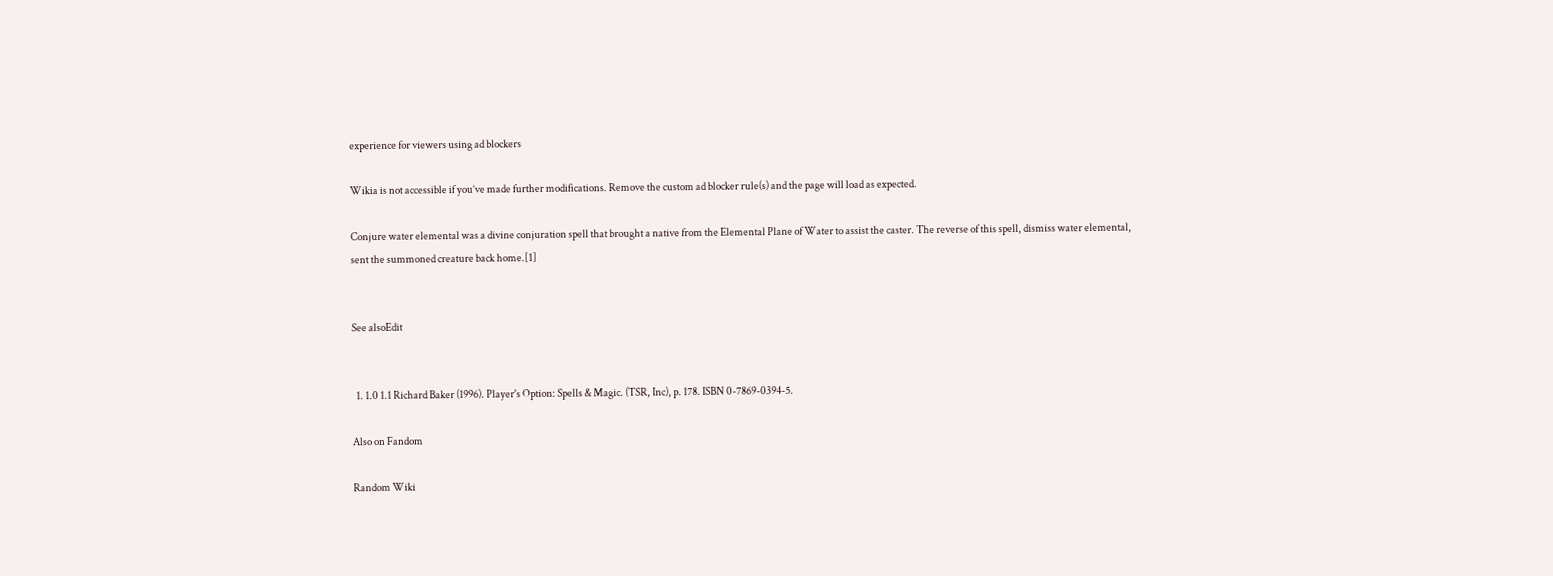experience for viewers using ad blockers

Wikia is not accessible if you’ve made further modifications. Remove the custom ad blocker rule(s) and the page will load as expected.

Conjure water elemental was a divine conjuration spell that brought a native from the Elemental Plane of Water to assist the caster. The reverse of this spell, dismiss water elemental, sent the summoned creature back home.[1]


See alsoEdit


  1. 1.0 1.1 Richard Baker (1996). Player's Option: Spells & Magic. (TSR, Inc), p. 178. ISBN 0-7869-0394-5.

Also on Fandom

Random Wiki